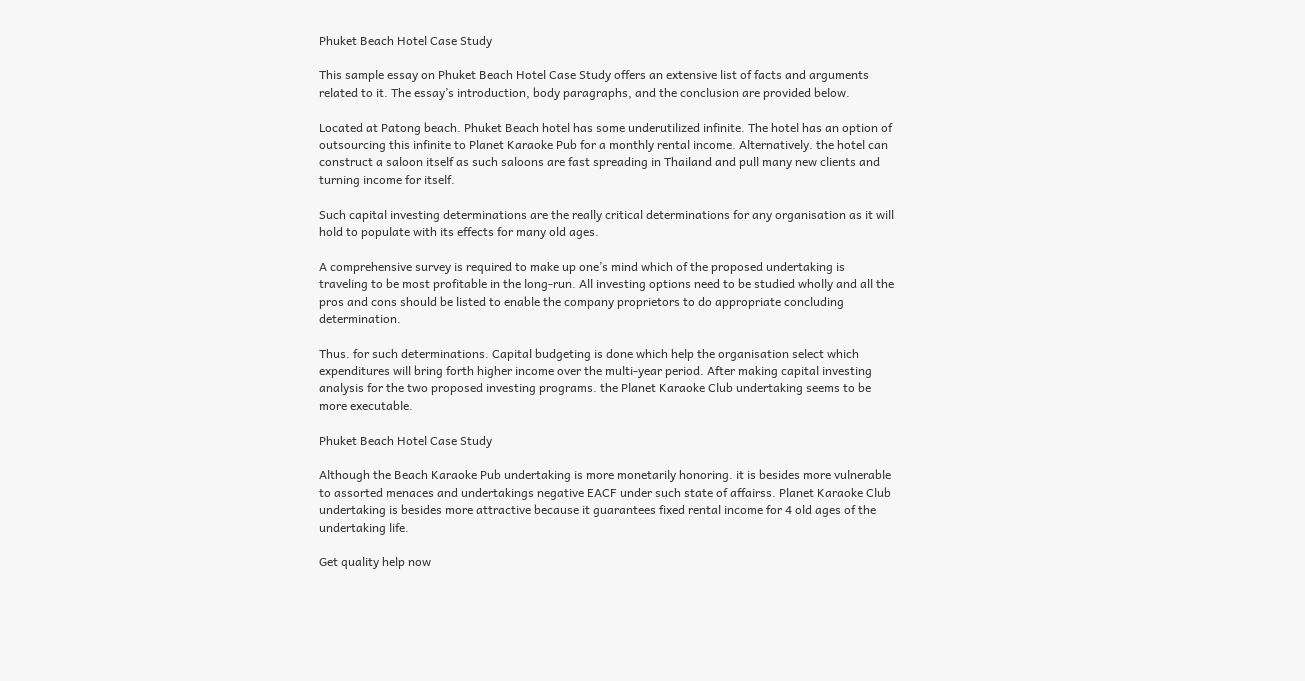Phuket Beach Hotel Case Study

This sample essay on Phuket Beach Hotel Case Study offers an extensive list of facts and arguments related to it. The essay’s introduction, body paragraphs, and the conclusion are provided below.

Located at Patong beach. Phuket Beach hotel has some underutilized infinite. The hotel has an option of outsourcing this infinite to Planet Karaoke Pub for a monthly rental income. Alternatively. the hotel can construct a saloon itself as such saloons are fast spreading in Thailand and pull many new clients and turning income for itself.

Such capital investing determinations are the really critical determinations for any organisation as it will hold to populate with its effects for many old ages.

A comprehensive survey is required to make up one’s mind which of the proposed undertaking is traveling to be most profitable in the long-run. All investing options need to be studied wholly and all the pros and cons should be listed to enable the company proprietors to do appropriate concluding determination.

Thus. for such determinations. Capital budgeting is done which help the organisation select which expenditures will bring forth higher income over the multi-year period. After making capital investing analysis for the two proposed investing programs. the Planet Karaoke Club undertaking seems to be more executable.

Phuket Beach Hotel Case Study

Although the Beach Karaoke Pub undertaking is more monetarily honoring. it is besides more vulnerable to assorted menaces and undertakings negative EACF under such state of affairss. Planet Karaoke Club undertaking is besides more attractive because it guarantees fixed rental income for 4 old ages of the undertaking life.

Get quality help now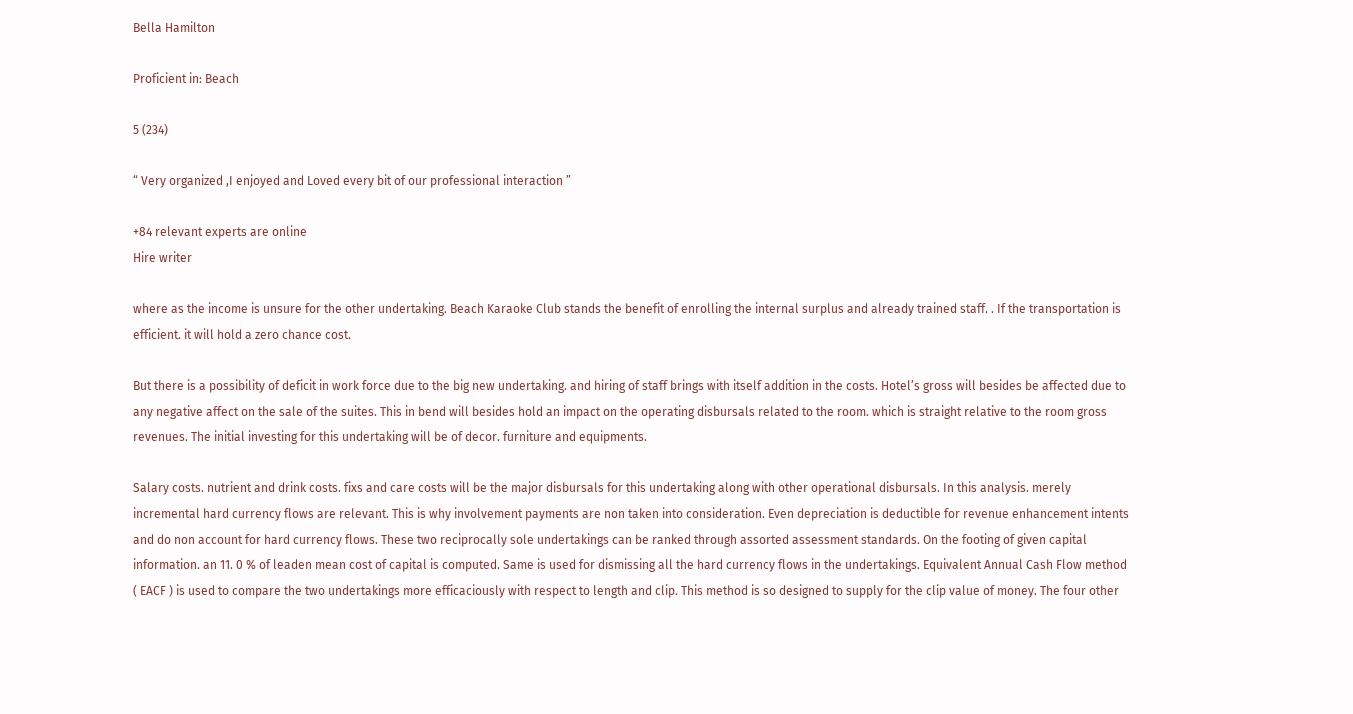Bella Hamilton

Proficient in: Beach

5 (234)

“ Very organized ,I enjoyed and Loved every bit of our professional interaction ”

+84 relevant experts are online
Hire writer

where as the income is unsure for the other undertaking. Beach Karaoke Club stands the benefit of enrolling the internal surplus and already trained staff. . If the transportation is efficient. it will hold a zero chance cost.

But there is a possibility of deficit in work force due to the big new undertaking. and hiring of staff brings with itself addition in the costs. Hotel’s gross will besides be affected due to any negative affect on the sale of the suites. This in bend will besides hold an impact on the operating disbursals related to the room. which is straight relative to the room gross revenues. The initial investing for this undertaking will be of decor. furniture and equipments.

Salary costs. nutrient and drink costs. fixs and care costs will be the major disbursals for this undertaking along with other operational disbursals. In this analysis. merely incremental hard currency flows are relevant. This is why involvement payments are non taken into consideration. Even depreciation is deductible for revenue enhancement intents and do non account for hard currency flows. These two reciprocally sole undertakings can be ranked through assorted assessment standards. On the footing of given capital information. an 11. 0 % of leaden mean cost of capital is computed. Same is used for dismissing all the hard currency flows in the undertakings. Equivalent Annual Cash Flow method ( EACF ) is used to compare the two undertakings more efficaciously with respect to length and clip. This method is so designed to supply for the clip value of money. The four other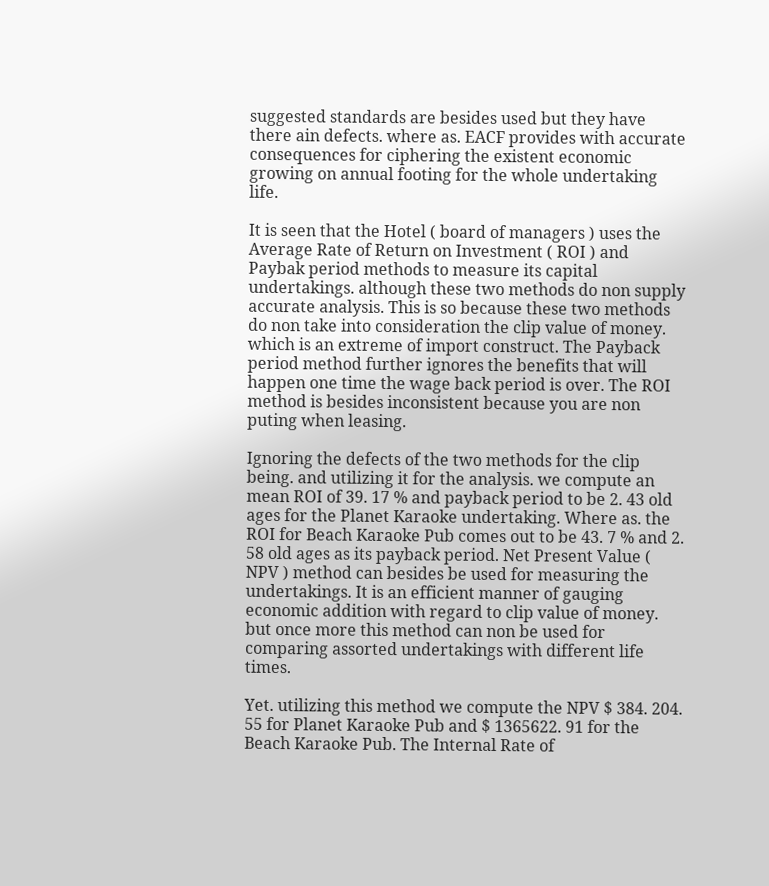suggested standards are besides used but they have there ain defects. where as. EACF provides with accurate consequences for ciphering the existent economic growing on annual footing for the whole undertaking life.

It is seen that the Hotel ( board of managers ) uses the Average Rate of Return on Investment ( ROI ) and Paybak period methods to measure its capital undertakings. although these two methods do non supply accurate analysis. This is so because these two methods do non take into consideration the clip value of money. which is an extreme of import construct. The Payback period method further ignores the benefits that will happen one time the wage back period is over. The ROI method is besides inconsistent because you are non puting when leasing.

Ignoring the defects of the two methods for the clip being. and utilizing it for the analysis. we compute an mean ROI of 39. 17 % and payback period to be 2. 43 old ages for the Planet Karaoke undertaking. Where as. the ROI for Beach Karaoke Pub comes out to be 43. 7 % and 2. 58 old ages as its payback period. Net Present Value ( NPV ) method can besides be used for measuring the undertakings. It is an efficient manner of gauging economic addition with regard to clip value of money. but once more this method can non be used for comparing assorted undertakings with different life times.

Yet. utilizing this method we compute the NPV $ 384. 204. 55 for Planet Karaoke Pub and $ 1365622. 91 for the Beach Karaoke Pub. The Internal Rate of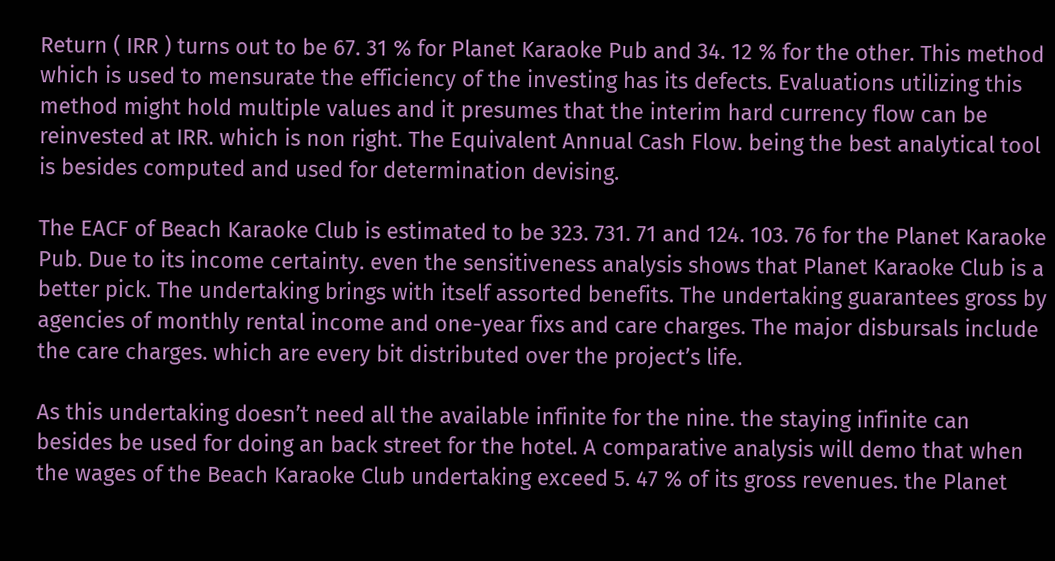Return ( IRR ) turns out to be 67. 31 % for Planet Karaoke Pub and 34. 12 % for the other. This method which is used to mensurate the efficiency of the investing has its defects. Evaluations utilizing this method might hold multiple values and it presumes that the interim hard currency flow can be reinvested at IRR. which is non right. The Equivalent Annual Cash Flow. being the best analytical tool is besides computed and used for determination devising.

The EACF of Beach Karaoke Club is estimated to be 323. 731. 71 and 124. 103. 76 for the Planet Karaoke Pub. Due to its income certainty. even the sensitiveness analysis shows that Planet Karaoke Club is a better pick. The undertaking brings with itself assorted benefits. The undertaking guarantees gross by agencies of monthly rental income and one-year fixs and care charges. The major disbursals include the care charges. which are every bit distributed over the project’s life.

As this undertaking doesn’t need all the available infinite for the nine. the staying infinite can besides be used for doing an back street for the hotel. A comparative analysis will demo that when the wages of the Beach Karaoke Club undertaking exceed 5. 47 % of its gross revenues. the Planet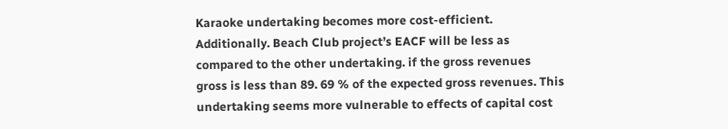Karaoke undertaking becomes more cost-efficient. Additionally. Beach Club project’s EACF will be less as compared to the other undertaking. if the gross revenues gross is less than 89. 69 % of the expected gross revenues. This undertaking seems more vulnerable to effects of capital cost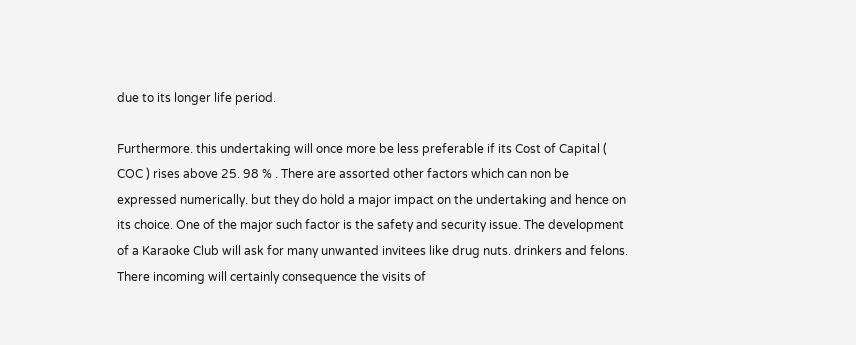due to its longer life period.

Furthermore. this undertaking will once more be less preferable if its Cost of Capital ( COC ) rises above 25. 98 % . There are assorted other factors which can non be expressed numerically. but they do hold a major impact on the undertaking and hence on its choice. One of the major such factor is the safety and security issue. The development of a Karaoke Club will ask for many unwanted invitees like drug nuts. drinkers and felons. There incoming will certainly consequence the visits of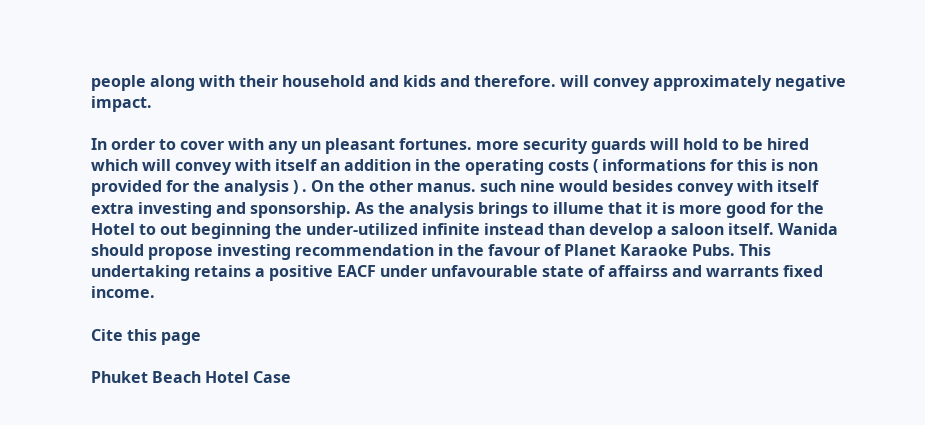people along with their household and kids and therefore. will convey approximately negative impact.

In order to cover with any un pleasant fortunes. more security guards will hold to be hired which will convey with itself an addition in the operating costs ( informations for this is non provided for the analysis ) . On the other manus. such nine would besides convey with itself extra investing and sponsorship. As the analysis brings to illume that it is more good for the Hotel to out beginning the under-utilized infinite instead than develop a saloon itself. Wanida should propose investing recommendation in the favour of Planet Karaoke Pubs. This undertaking retains a positive EACF under unfavourable state of affairss and warrants fixed income.

Cite this page

Phuket Beach Hotel Case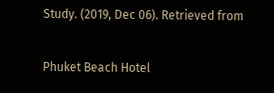Study. (2019, Dec 06). Retrieved from

Phuket Beach Hotel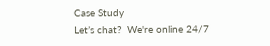Case Study
Let’s chat?  We're online 24/7